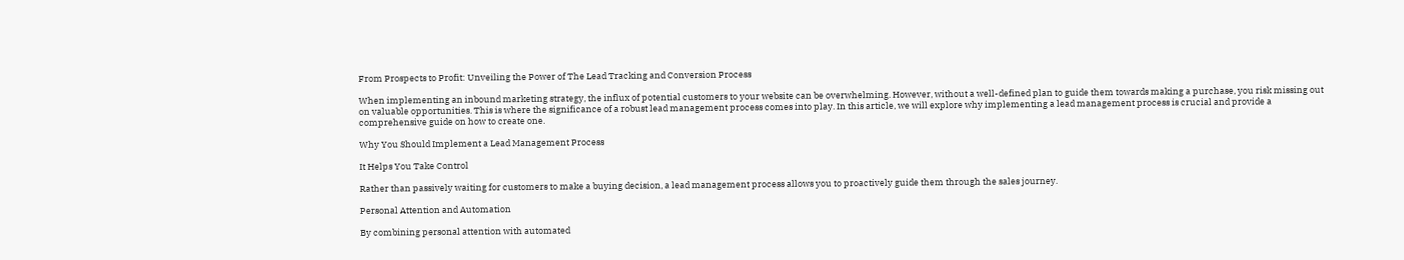From Prospects to Profit: Unveiling the Power of The Lead Tracking and Conversion Process

When implementing an inbound marketing strategy, the influx of potential customers to your website can be overwhelming. However, without a well-defined plan to guide them towards making a purchase, you risk missing out on valuable opportunities. This is where the significance of a robust lead management process comes into play. In this article, we will explore why implementing a lead management process is crucial and provide a comprehensive guide on how to create one.

Why You Should Implement a Lead Management Process

It Helps You Take Control

Rather than passively waiting for customers to make a buying decision, a lead management process allows you to proactively guide them through the sales journey.

Personal Attention and Automation

By combining personal attention with automated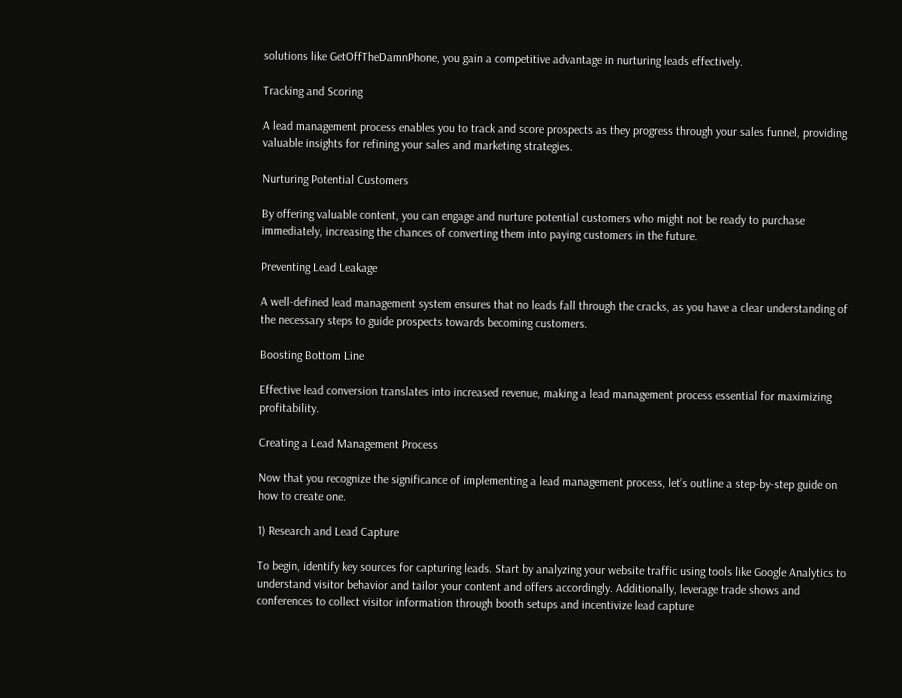solutions like GetOffTheDamnPhone, you gain a competitive advantage in nurturing leads effectively.

Tracking and Scoring

A lead management process enables you to track and score prospects as they progress through your sales funnel, providing valuable insights for refining your sales and marketing strategies.

Nurturing Potential Customers

By offering valuable content, you can engage and nurture potential customers who might not be ready to purchase immediately, increasing the chances of converting them into paying customers in the future.

Preventing Lead Leakage

A well-defined lead management system ensures that no leads fall through the cracks, as you have a clear understanding of the necessary steps to guide prospects towards becoming customers.

Boosting Bottom Line

Effective lead conversion translates into increased revenue, making a lead management process essential for maximizing profitability.

Creating a Lead Management Process

Now that you recognize the significance of implementing a lead management process, let’s outline a step-by-step guide on how to create one.

1) Research and Lead Capture

To begin, identify key sources for capturing leads. Start by analyzing your website traffic using tools like Google Analytics to understand visitor behavior and tailor your content and offers accordingly. Additionally, leverage trade shows and conferences to collect visitor information through booth setups and incentivize lead capture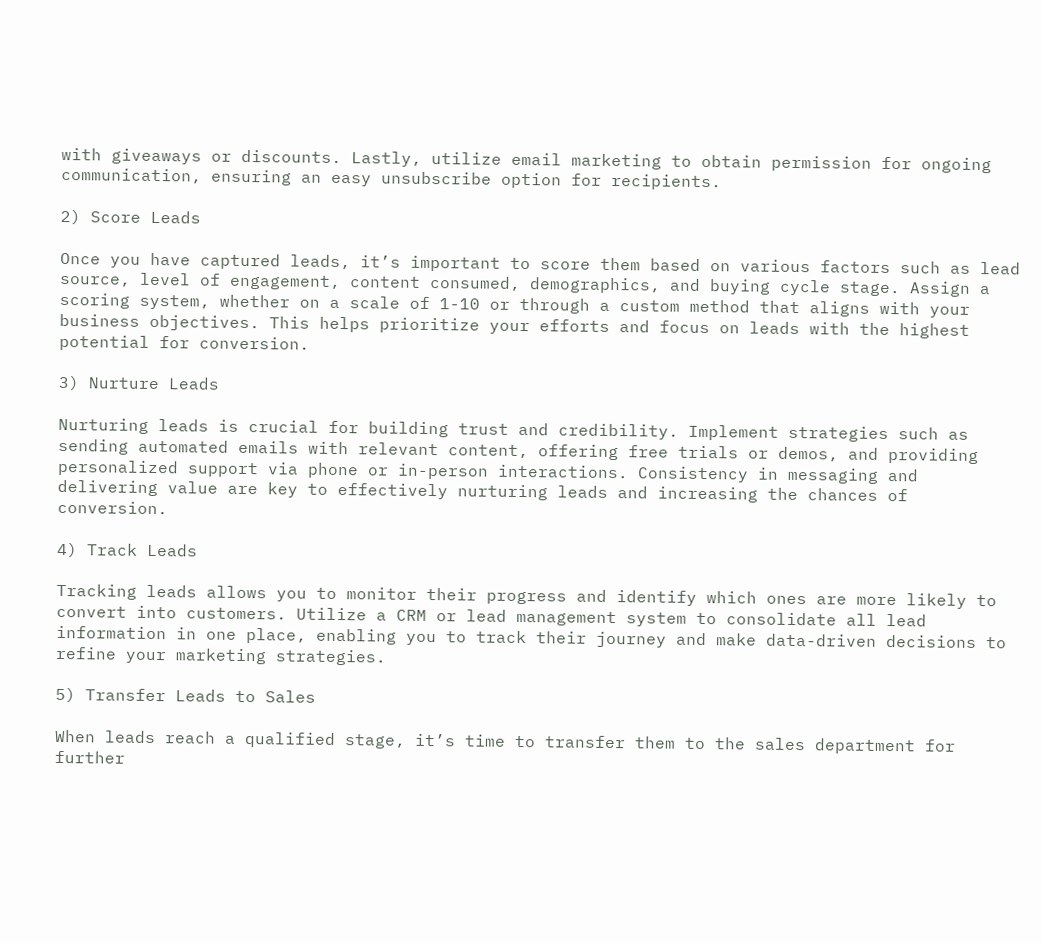with giveaways or discounts. Lastly, utilize email marketing to obtain permission for ongoing communication, ensuring an easy unsubscribe option for recipients.

2) Score Leads

Once you have captured leads, it’s important to score them based on various factors such as lead source, level of engagement, content consumed, demographics, and buying cycle stage. Assign a scoring system, whether on a scale of 1-10 or through a custom method that aligns with your business objectives. This helps prioritize your efforts and focus on leads with the highest potential for conversion.

3) Nurture Leads

Nurturing leads is crucial for building trust and credibility. Implement strategies such as sending automated emails with relevant content, offering free trials or demos, and providing personalized support via phone or in-person interactions. Consistency in messaging and delivering value are key to effectively nurturing leads and increasing the chances of conversion.

4) Track Leads

Tracking leads allows you to monitor their progress and identify which ones are more likely to convert into customers. Utilize a CRM or lead management system to consolidate all lead information in one place, enabling you to track their journey and make data-driven decisions to refine your marketing strategies.

5) Transfer Leads to Sales

When leads reach a qualified stage, it’s time to transfer them to the sales department for further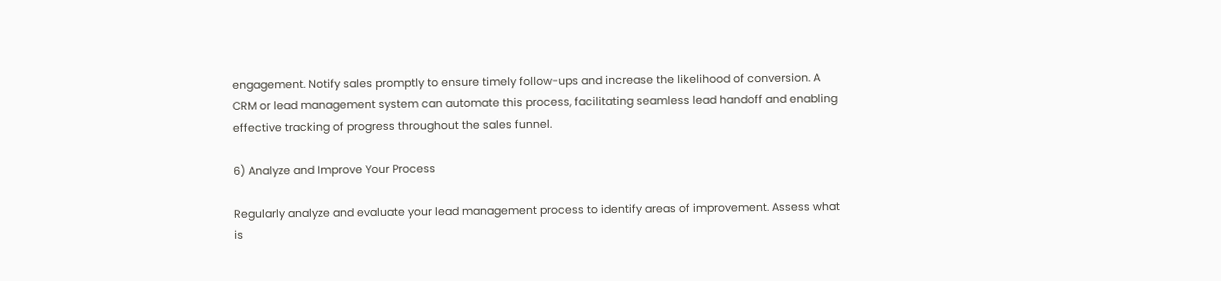engagement. Notify sales promptly to ensure timely follow-ups and increase the likelihood of conversion. A CRM or lead management system can automate this process, facilitating seamless lead handoff and enabling effective tracking of progress throughout the sales funnel.

6) Analyze and Improve Your Process

Regularly analyze and evaluate your lead management process to identify areas of improvement. Assess what is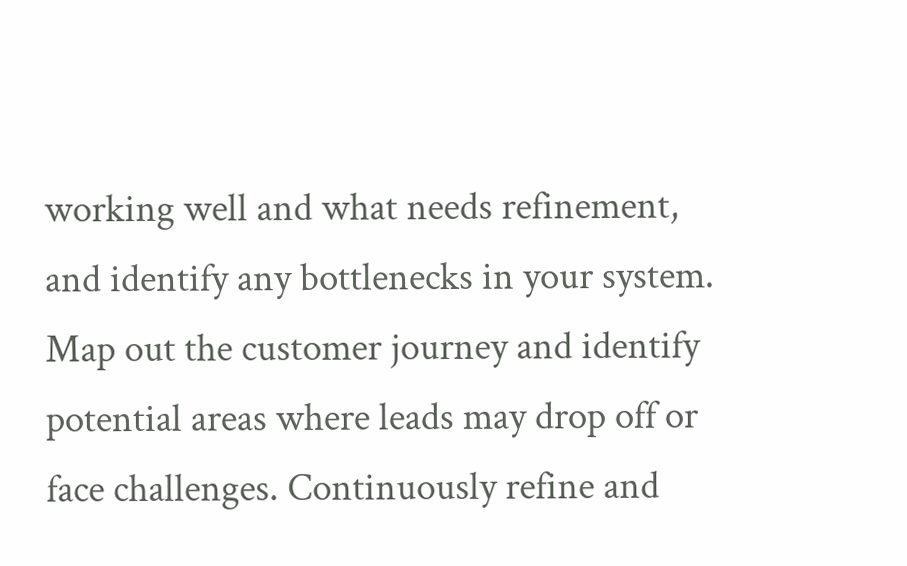working well and what needs refinement, and identify any bottlenecks in your system. Map out the customer journey and identify potential areas where leads may drop off or face challenges. Continuously refine and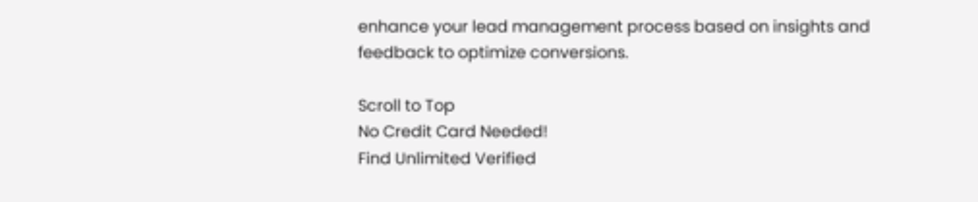enhance your lead management process based on insights and feedback to optimize conversions.

Scroll to Top
No Credit Card Needed!
Find Unlimited Verified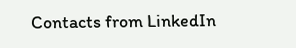Contacts from LinkedIn